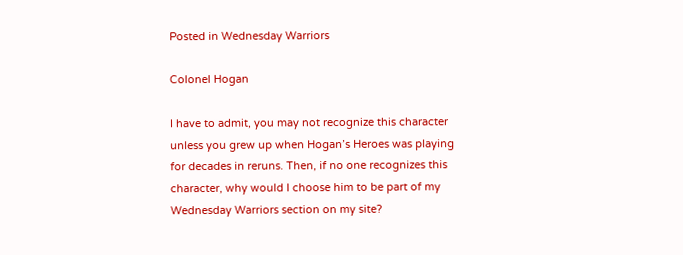Posted in Wednesday Warriors

Colonel Hogan

I have to admit, you may not recognize this character unless you grew up when Hogan’s Heroes was playing for decades in reruns. Then, if no one recognizes this character, why would I choose him to be part of my Wednesday Warriors section on my site?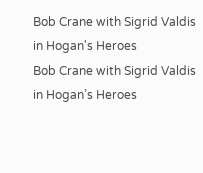Bob Crane with Sigrid Valdis in Hogan's Heroes
Bob Crane with Sigrid Valdis in Hogan’s Heroes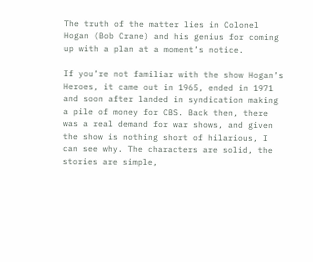The truth of the matter lies in Colonel Hogan (Bob Crane) and his genius for coming up with a plan at a moment’s notice.

If you’re not familiar with the show Hogan’s Heroes, it came out in 1965, ended in 1971 and soon after landed in syndication making a pile of money for CBS. Back then, there was a real demand for war shows, and given the show is nothing short of hilarious, I can see why. The characters are solid, the stories are simple,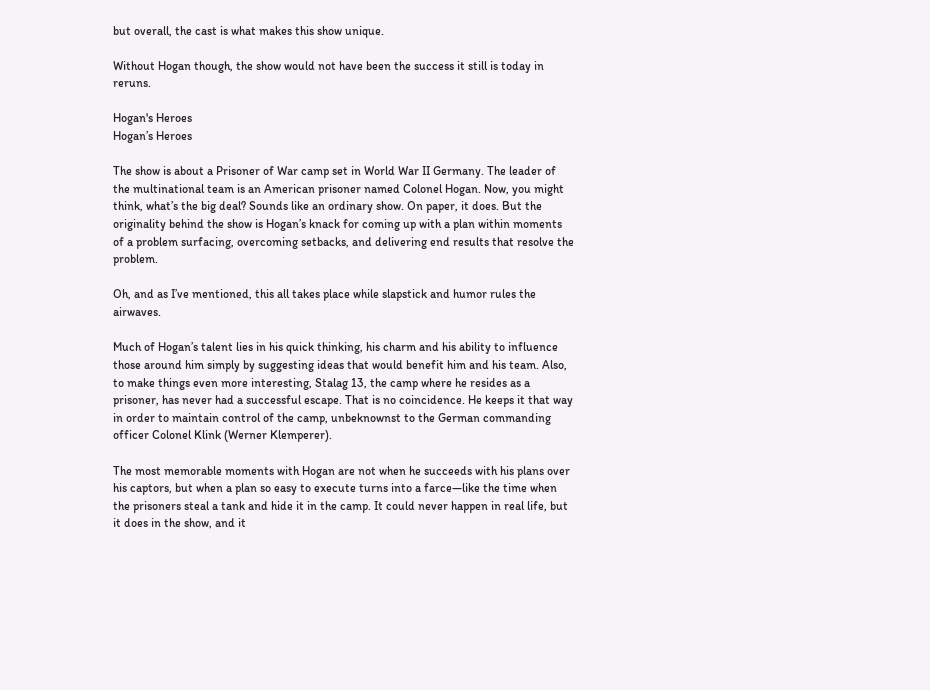but overall, the cast is what makes this show unique.

Without Hogan though, the show would not have been the success it still is today in reruns.

Hogan's Heroes
Hogan’s Heroes

The show is about a Prisoner of War camp set in World War II Germany. The leader of the multinational team is an American prisoner named Colonel Hogan. Now, you might think, what’s the big deal? Sounds like an ordinary show. On paper, it does. But the originality behind the show is Hogan’s knack for coming up with a plan within moments of a problem surfacing, overcoming setbacks, and delivering end results that resolve the problem.

Oh, and as I’ve mentioned, this all takes place while slapstick and humor rules the airwaves.

Much of Hogan’s talent lies in his quick thinking, his charm and his ability to influence those around him simply by suggesting ideas that would benefit him and his team. Also, to make things even more interesting, Stalag 13, the camp where he resides as a prisoner, has never had a successful escape. That is no coincidence. He keeps it that way in order to maintain control of the camp, unbeknownst to the German commanding officer Colonel Klink (Werner Klemperer).

The most memorable moments with Hogan are not when he succeeds with his plans over his captors, but when a plan so easy to execute turns into a farce—like the time when the prisoners steal a tank and hide it in the camp. It could never happen in real life, but it does in the show, and it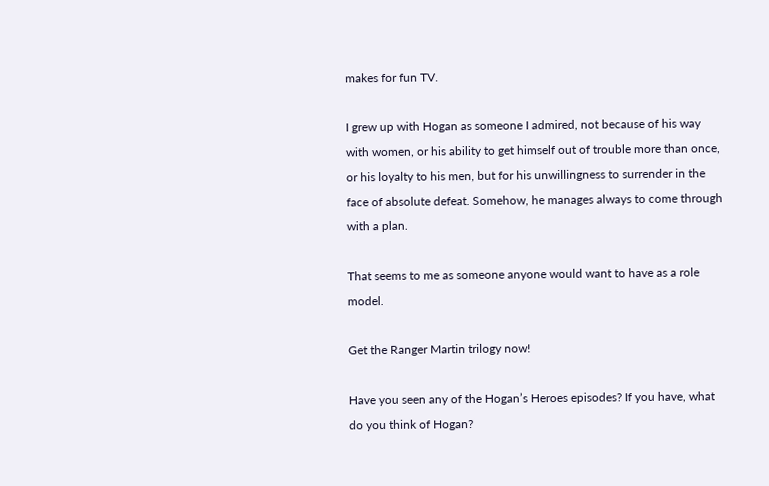makes for fun TV.

I grew up with Hogan as someone I admired, not because of his way with women, or his ability to get himself out of trouble more than once, or his loyalty to his men, but for his unwillingness to surrender in the face of absolute defeat. Somehow, he manages always to come through with a plan.

That seems to me as someone anyone would want to have as a role model.

Get the Ranger Martin trilogy now!

Have you seen any of the Hogan’s Heroes episodes? If you have, what do you think of Hogan?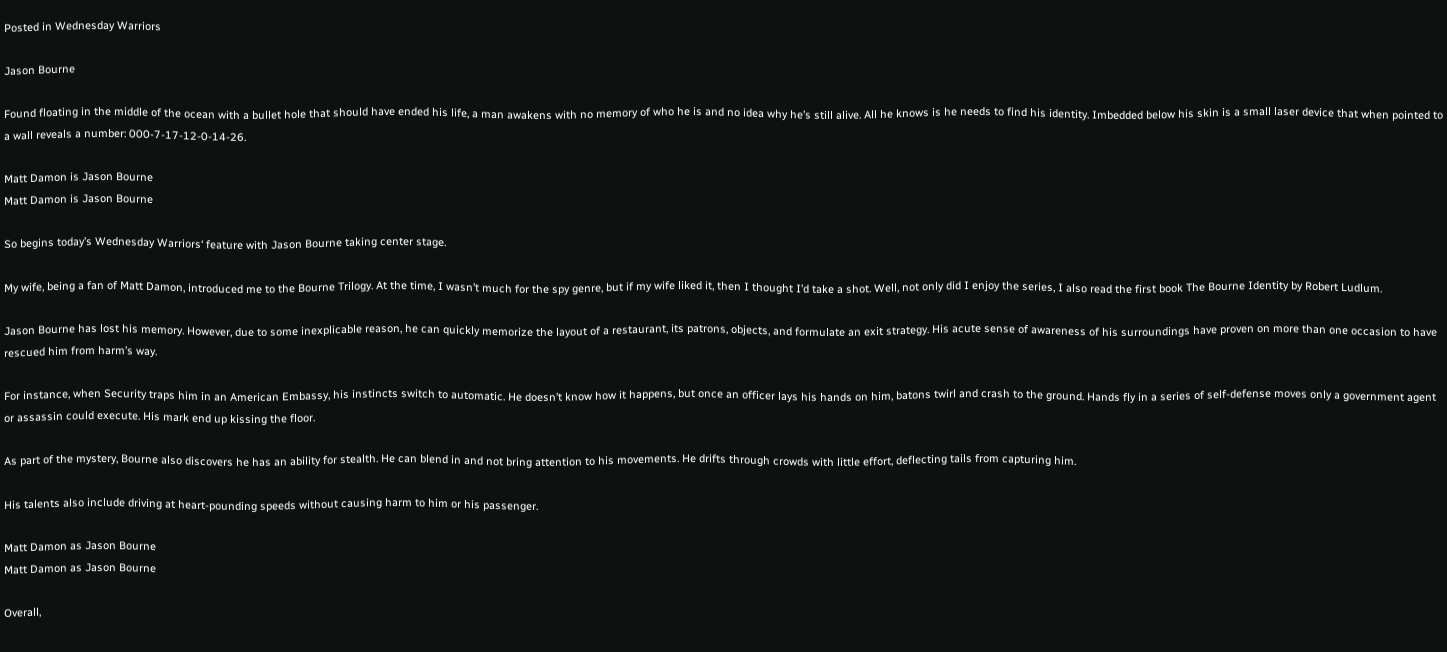Posted in Wednesday Warriors

Jason Bourne

Found floating in the middle of the ocean with a bullet hole that should have ended his life, a man awakens with no memory of who he is and no idea why he’s still alive. All he knows is he needs to find his identity. Imbedded below his skin is a small laser device that when pointed to a wall reveals a number: 000-7-17-12-0-14-26.

Matt Damon is Jason Bourne
Matt Damon is Jason Bourne

So begins today’s Wednesday Warriors‘ feature with Jason Bourne taking center stage.

My wife, being a fan of Matt Damon, introduced me to the Bourne Trilogy. At the time, I wasn’t much for the spy genre, but if my wife liked it, then I thought I’d take a shot. Well, not only did I enjoy the series, I also read the first book The Bourne Identity by Robert Ludlum.

Jason Bourne has lost his memory. However, due to some inexplicable reason, he can quickly memorize the layout of a restaurant, its patrons, objects, and formulate an exit strategy. His acute sense of awareness of his surroundings have proven on more than one occasion to have rescued him from harm’s way.

For instance, when Security traps him in an American Embassy, his instincts switch to automatic. He doesn’t know how it happens, but once an officer lays his hands on him, batons twirl and crash to the ground. Hands fly in a series of self-defense moves only a government agent or assassin could execute. His mark end up kissing the floor.

As part of the mystery, Bourne also discovers he has an ability for stealth. He can blend in and not bring attention to his movements. He drifts through crowds with little effort, deflecting tails from capturing him.

His talents also include driving at heart-pounding speeds without causing harm to him or his passenger.

Matt Damon as Jason Bourne
Matt Damon as Jason Bourne

Overall,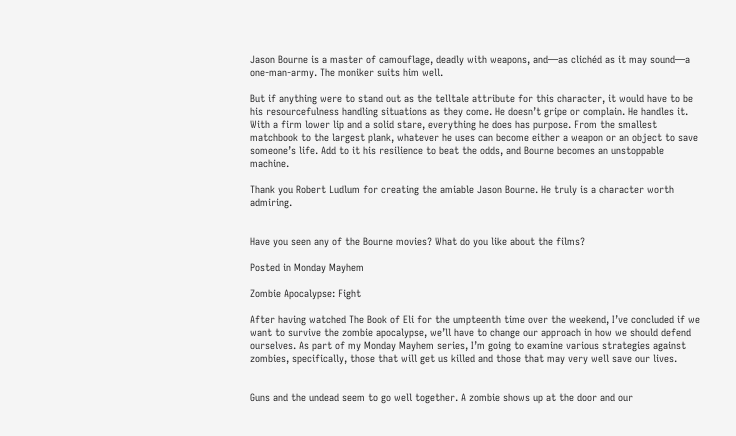Jason Bourne is a master of camouflage, deadly with weapons, and—as clichéd as it may sound—a one-man-army. The moniker suits him well.

But if anything were to stand out as the telltale attribute for this character, it would have to be his resourcefulness handling situations as they come. He doesn’t gripe or complain. He handles it. With a firm lower lip and a solid stare, everything he does has purpose. From the smallest matchbook to the largest plank, whatever he uses can become either a weapon or an object to save someone’s life. Add to it his resilience to beat the odds, and Bourne becomes an unstoppable machine.

Thank you Robert Ludlum for creating the amiable Jason Bourne. He truly is a character worth admiring.


Have you seen any of the Bourne movies? What do you like about the films?

Posted in Monday Mayhem

Zombie Apocalypse: Fight

After having watched The Book of Eli for the umpteenth time over the weekend, I’ve concluded if we want to survive the zombie apocalypse, we’ll have to change our approach in how we should defend ourselves. As part of my Monday Mayhem series, I’m going to examine various strategies against zombies, specifically, those that will get us killed and those that may very well save our lives.


Guns and the undead seem to go well together. A zombie shows up at the door and our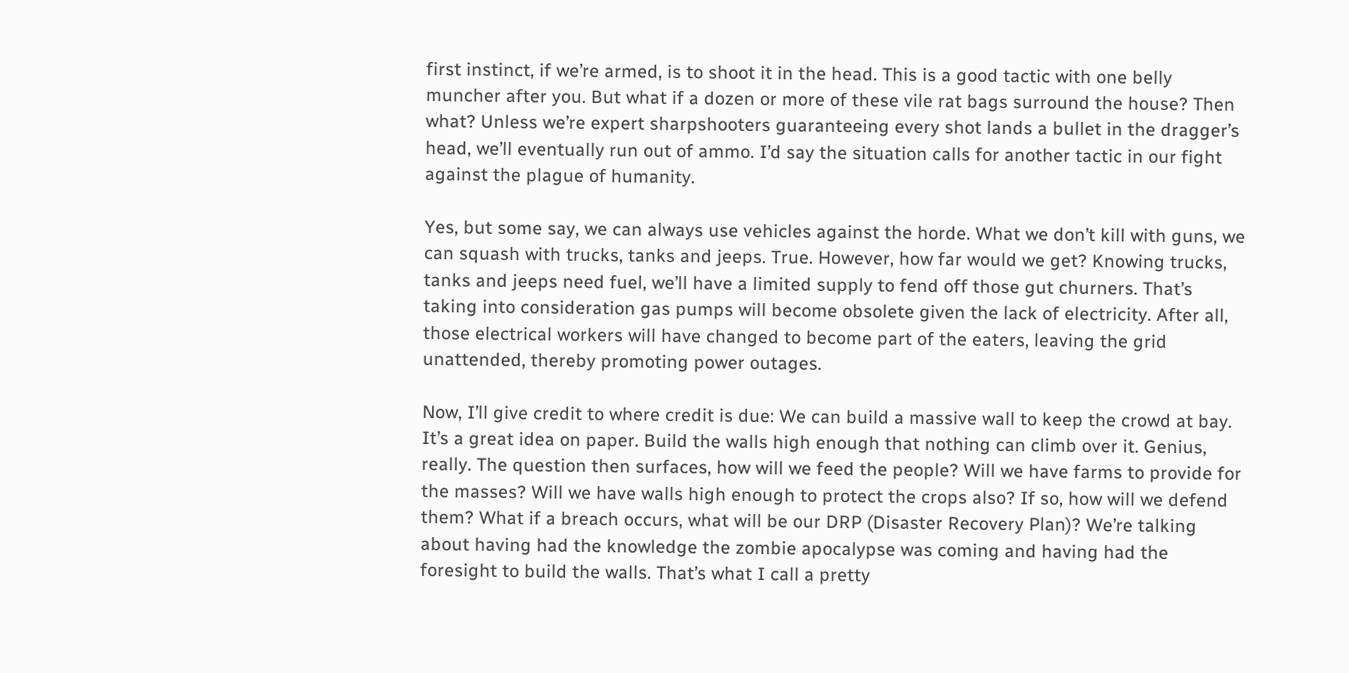first instinct, if we’re armed, is to shoot it in the head. This is a good tactic with one belly muncher after you. But what if a dozen or more of these vile rat bags surround the house? Then what? Unless we’re expert sharpshooters guaranteeing every shot lands a bullet in the dragger’s head, we’ll eventually run out of ammo. I’d say the situation calls for another tactic in our fight against the plague of humanity.

Yes, but some say, we can always use vehicles against the horde. What we don’t kill with guns, we can squash with trucks, tanks and jeeps. True. However, how far would we get? Knowing trucks, tanks and jeeps need fuel, we’ll have a limited supply to fend off those gut churners. That’s taking into consideration gas pumps will become obsolete given the lack of electricity. After all, those electrical workers will have changed to become part of the eaters, leaving the grid unattended, thereby promoting power outages.

Now, I’ll give credit to where credit is due: We can build a massive wall to keep the crowd at bay. It’s a great idea on paper. Build the walls high enough that nothing can climb over it. Genius, really. The question then surfaces, how will we feed the people? Will we have farms to provide for the masses? Will we have walls high enough to protect the crops also? If so, how will we defend them? What if a breach occurs, what will be our DRP (Disaster Recovery Plan)? We’re talking about having had the knowledge the zombie apocalypse was coming and having had the foresight to build the walls. That’s what I call a pretty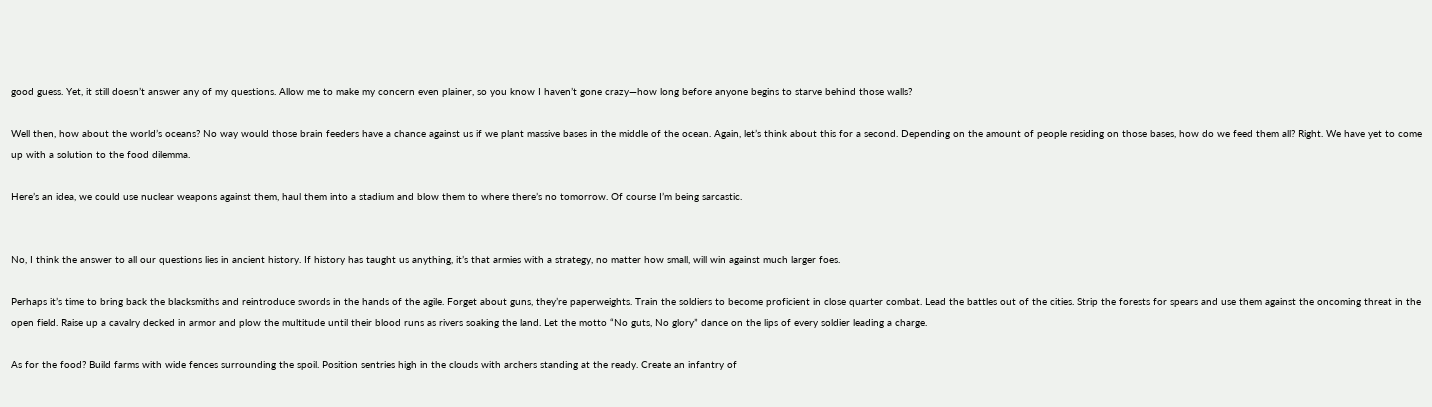good guess. Yet, it still doesn’t answer any of my questions. Allow me to make my concern even plainer, so you know I haven’t gone crazy—how long before anyone begins to starve behind those walls?

Well then, how about the world’s oceans? No way would those brain feeders have a chance against us if we plant massive bases in the middle of the ocean. Again, let’s think about this for a second. Depending on the amount of people residing on those bases, how do we feed them all? Right. We have yet to come up with a solution to the food dilemma.

Here’s an idea, we could use nuclear weapons against them, haul them into a stadium and blow them to where there’s no tomorrow. Of course I’m being sarcastic.


No, I think the answer to all our questions lies in ancient history. If history has taught us anything, it’s that armies with a strategy, no matter how small, will win against much larger foes.

Perhaps it’s time to bring back the blacksmiths and reintroduce swords in the hands of the agile. Forget about guns, they’re paperweights. Train the soldiers to become proficient in close quarter combat. Lead the battles out of the cities. Strip the forests for spears and use them against the oncoming threat in the open field. Raise up a cavalry decked in armor and plow the multitude until their blood runs as rivers soaking the land. Let the motto “No guts, No glory” dance on the lips of every soldier leading a charge.

As for the food? Build farms with wide fences surrounding the spoil. Position sentries high in the clouds with archers standing at the ready. Create an infantry of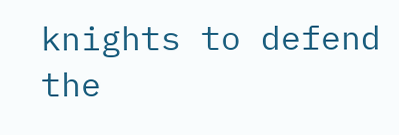knights to defend the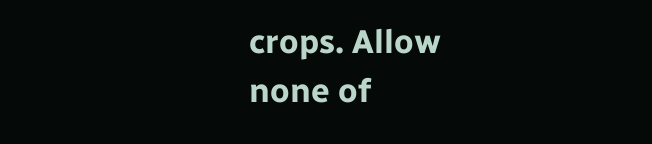crops. Allow none of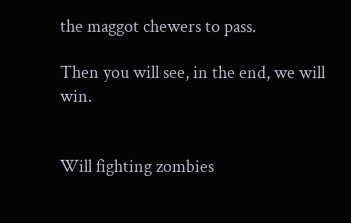the maggot chewers to pass.

Then you will see, in the end, we will win.


Will fighting zombies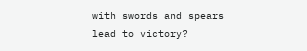with swords and spears lead to victory?